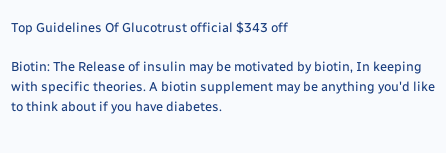Top Guidelines Of Glucotrust official $343 off

Biotin: The Release of insulin may be motivated by biotin, In keeping with specific theories. A biotin supplement may be anything you'd like to think about if you have diabetes.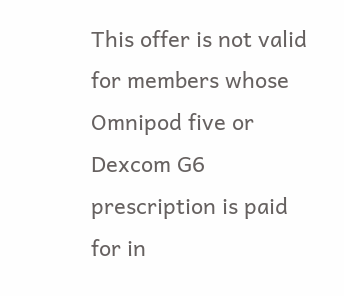This offer is not valid for members whose Omnipod five or Dexcom G6 prescription is paid for in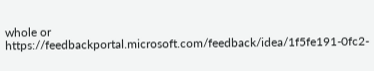whole or https://feedbackportal.microsoft.com/feedback/idea/1f5fe191-0fc2-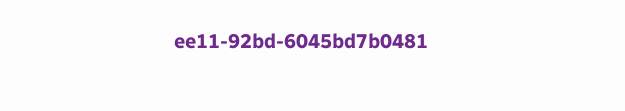ee11-92bd-6045bd7b0481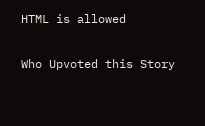HTML is allowed

Who Upvoted this Story